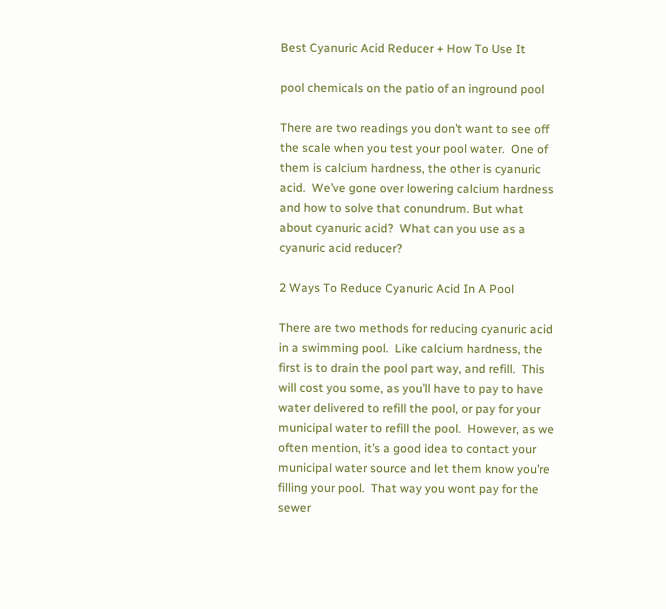Best Cyanuric Acid Reducer + How To Use It

pool chemicals on the patio of an inground pool

There are two readings you don’t want to see off the scale when you test your pool water.  One of them is calcium hardness, the other is cyanuric acid.  We’ve gone over lowering calcium hardness and how to solve that conundrum. But what about cyanuric acid?  What can you use as a cyanuric acid reducer?

2 Ways To Reduce Cyanuric Acid In A Pool

There are two methods for reducing cyanuric acid in a swimming pool.  Like calcium hardness, the first is to drain the pool part way, and refill.  This will cost you some, as you’ll have to pay to have water delivered to refill the pool, or pay for your municipal water to refill the pool.  However, as we often mention, it’s a good idea to contact your municipal water source and let them know you’re filling your pool.  That way you wont pay for the sewer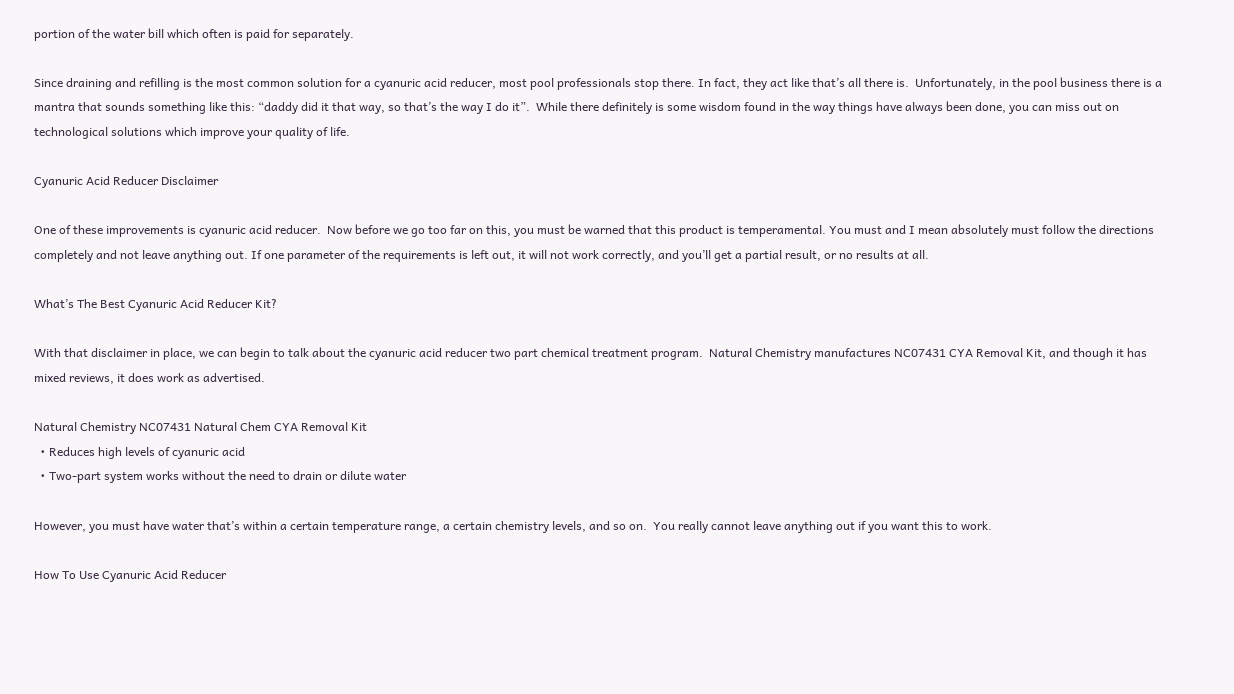portion of the water bill which often is paid for separately.

Since draining and refilling is the most common solution for a cyanuric acid reducer, most pool professionals stop there. In fact, they act like that’s all there is.  Unfortunately, in the pool business there is a mantra that sounds something like this: “daddy did it that way, so that’s the way I do it”.  While there definitely is some wisdom found in the way things have always been done, you can miss out on technological solutions which improve your quality of life.

Cyanuric Acid Reducer Disclaimer

One of these improvements is cyanuric acid reducer.  Now before we go too far on this, you must be warned that this product is temperamental. You must and I mean absolutely must follow the directions completely and not leave anything out. If one parameter of the requirements is left out, it will not work correctly, and you’ll get a partial result, or no results at all.

What’s The Best Cyanuric Acid Reducer Kit?

With that disclaimer in place, we can begin to talk about the cyanuric acid reducer two part chemical treatment program.  Natural Chemistry manufactures NC07431 CYA Removal Kit, and though it has mixed reviews, it does work as advertised.

Natural Chemistry NC07431 Natural Chem CYA Removal Kit
  • Reduces high levels of cyanuric acid
  • Two-part system works without the need to drain or dilute water

However, you must have water that’s within a certain temperature range, a certain chemistry levels, and so on.  You really cannot leave anything out if you want this to work.

How To Use Cyanuric Acid Reducer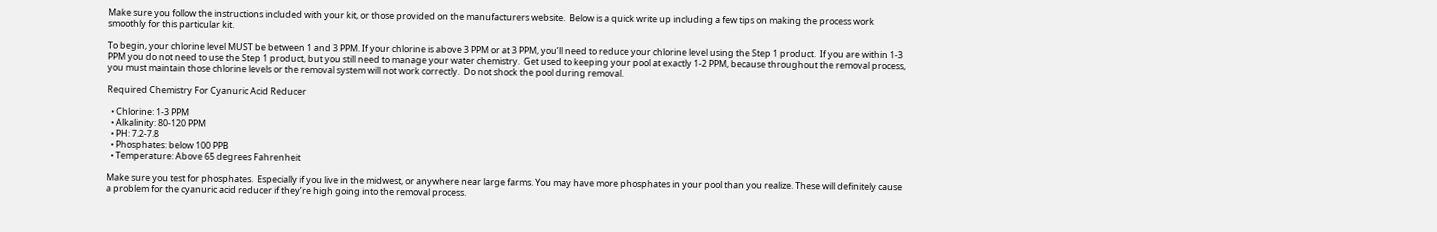Make sure you follow the instructions included with your kit, or those provided on the manufacturers website.  Below is a quick write up including a few tips on making the process work smoothly for this particular kit.

To begin, your chlorine level MUST be between 1 and 3 PPM. If your chlorine is above 3 PPM or at 3 PPM, you’ll need to reduce your chlorine level using the Step 1 product.  If you are within 1-3 PPM you do not need to use the Step 1 product, but you still need to manage your water chemistry.  Get used to keeping your pool at exactly 1-2 PPM, because throughout the removal process, you must maintain those chlorine levels or the removal system will not work correctly.  Do not shock the pool during removal.

Required Chemistry For Cyanuric Acid Reducer

  • Chlorine: 1-3 PPM
  • Alkalinity: 80-120 PPM
  • PH: 7.2-7.8
  • Phosphates: below 100 PPB
  • Temperature: Above 65 degrees Fahrenheit

Make sure you test for phosphates.  Especially if you live in the midwest, or anywhere near large farms. You may have more phosphates in your pool than you realize. These will definitely cause a problem for the cyanuric acid reducer if they’re high going into the removal process.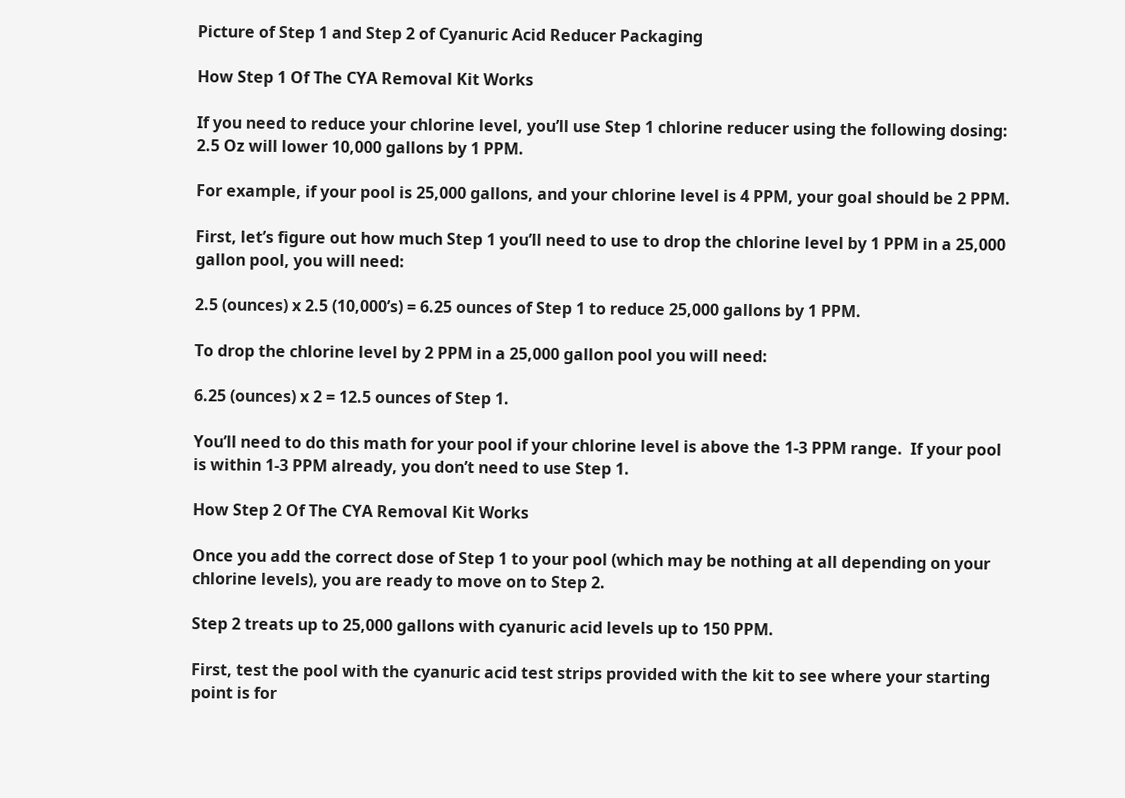Picture of Step 1 and Step 2 of Cyanuric Acid Reducer Packaging

How Step 1 Of The CYA Removal Kit Works

If you need to reduce your chlorine level, you’ll use Step 1 chlorine reducer using the following dosing:  2.5 Oz will lower 10,000 gallons by 1 PPM.

For example, if your pool is 25,000 gallons, and your chlorine level is 4 PPM, your goal should be 2 PPM.

First, let’s figure out how much Step 1 you’ll need to use to drop the chlorine level by 1 PPM in a 25,000 gallon pool, you will need:

2.5 (ounces) x 2.5 (10,000’s) = 6.25 ounces of Step 1 to reduce 25,000 gallons by 1 PPM.

To drop the chlorine level by 2 PPM in a 25,000 gallon pool you will need:

6.25 (ounces) x 2 = 12.5 ounces of Step 1.

You’ll need to do this math for your pool if your chlorine level is above the 1-3 PPM range.  If your pool is within 1-3 PPM already, you don’t need to use Step 1.

How Step 2 Of The CYA Removal Kit Works

Once you add the correct dose of Step 1 to your pool (which may be nothing at all depending on your chlorine levels), you are ready to move on to Step 2.

Step 2 treats up to 25,000 gallons with cyanuric acid levels up to 150 PPM.

First, test the pool with the cyanuric acid test strips provided with the kit to see where your starting point is for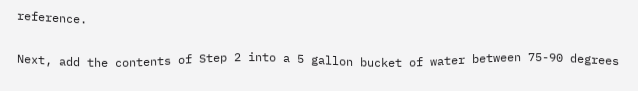reference.

Next, add the contents of Step 2 into a 5 gallon bucket of water between 75-90 degrees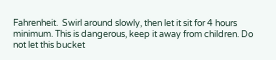Fahrenheit.  Swirl around slowly, then let it sit for 4 hours minimum. This is dangerous, keep it away from children. Do not let this bucket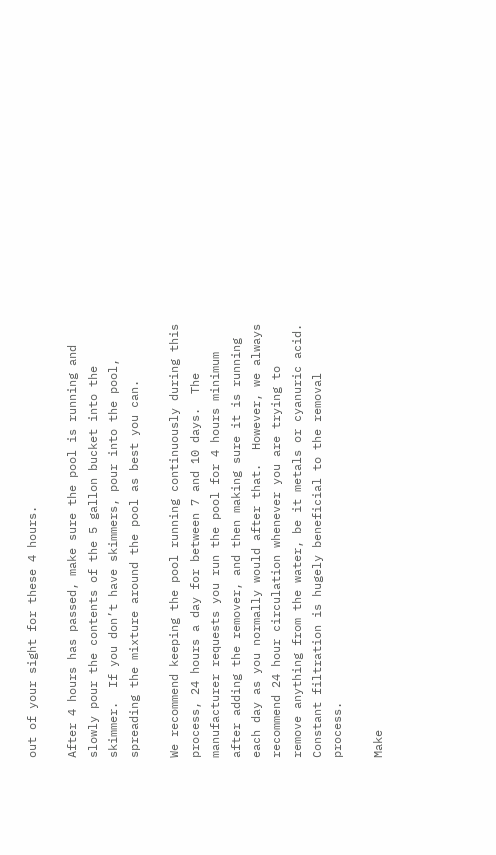out of your sight for these 4 hours.

After 4 hours has passed, make sure the pool is running and slowly pour the contents of the 5 gallon bucket into the skimmer.  If you don’t have skimmers, pour into the pool, spreading the mixture around the pool as best you can.

We recommend keeping the pool running continuously during this process, 24 hours a day for between 7 and 10 days.  The manufacturer requests you run the pool for 4 hours minimum after adding the remover, and then making sure it is running each day as you normally would after that.  However, we always recommend 24 hour circulation whenever you are trying to remove anything from the water, be it metals or cyanuric acid.  Constant filtration is hugely beneficial to the removal process.

Make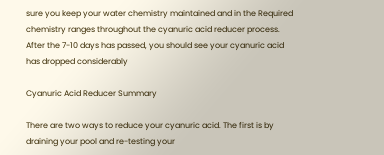sure you keep your water chemistry maintained and in the Required chemistry ranges throughout the cyanuric acid reducer process.  After the 7-10 days has passed, you should see your cyanuric acid has dropped considerably

Cyanuric Acid Reducer Summary

There are two ways to reduce your cyanuric acid. The first is by draining your pool and re-testing your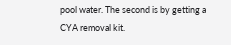pool water. The second is by getting a CYA removal kit.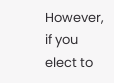However, if you elect to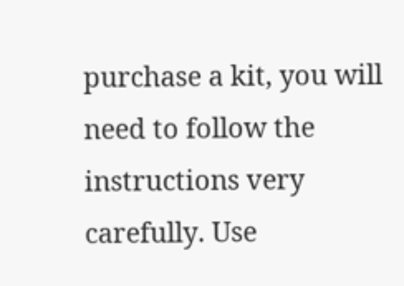purchase a kit, you will need to follow the instructions very carefully. Use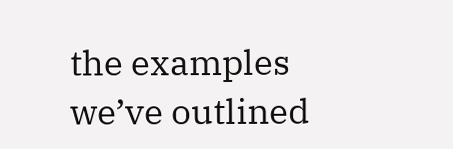the examples we’ve outlined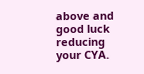above and good luck reducing your CYA.